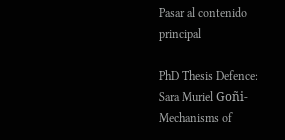Pasar al contenido principal

PhD Thesis Defence: Sara Muriel Goñi- Mechanisms of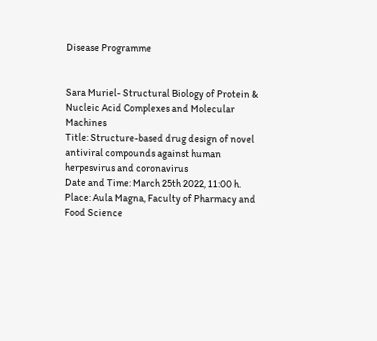Disease Programme


Sara Muriel- Structural Biology of Protein & Nucleic Acid Complexes and Molecular Machines
Title: Structure-based drug design of novel antiviral compounds against human herpesvirus and coronavirus
Date and Time: March 25th 2022, 11:00 h.
Place: Aula Magna, Faculty of Pharmacy and Food Science